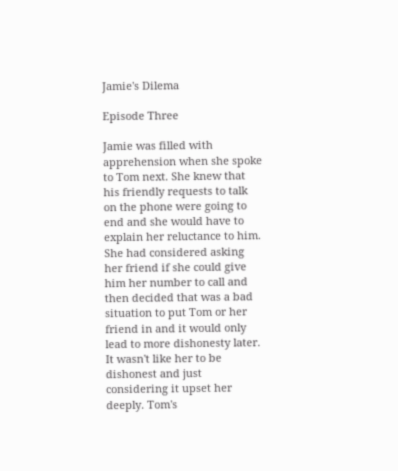Jamie's Dilema

Episode Three

Jamie was filled with apprehension when she spoke to Tom next. She knew that his friendly requests to talk on the phone were going to end and she would have to explain her reluctance to him. She had considered asking her friend if she could give him her number to call and then decided that was a bad situation to put Tom or her friend in and it would only lead to more dishonesty later. It wasn't like her to be dishonest and just considering it upset her deeply. Tom's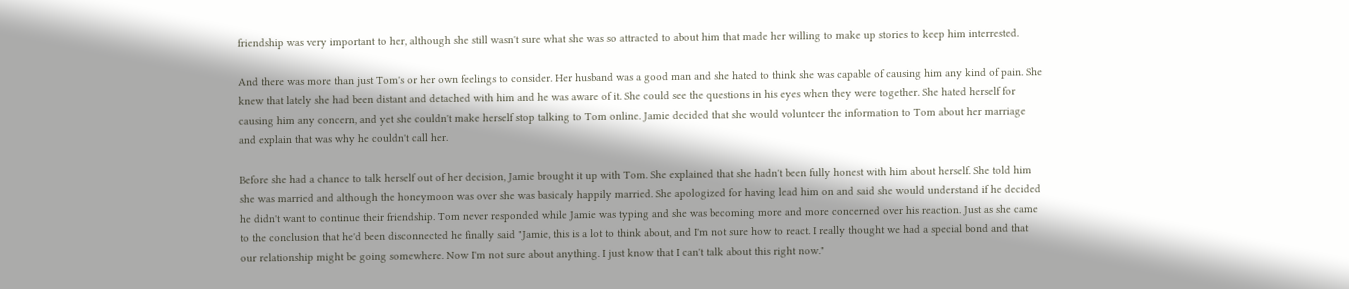friendship was very important to her, although she still wasn't sure what she was so attracted to about him that made her willing to make up stories to keep him interrested.

And there was more than just Tom's or her own feelings to consider. Her husband was a good man and she hated to think she was capable of causing him any kind of pain. She knew that lately she had been distant and detached with him and he was aware of it. She could see the questions in his eyes when they were together. She hated herself for causing him any concern, and yet she couldn't make herself stop talking to Tom online. Jamie decided that she would volunteer the information to Tom about her marriage and explain that was why he couldn't call her.

Before she had a chance to talk herself out of her decision, Jamie brought it up with Tom. She explained that she hadn't been fully honest with him about herself. She told him she was married and although the honeymoon was over she was basicaly happily married. She apologized for having lead him on and said she would understand if he decided he didn't want to continue their friendship. Tom never responded while Jamie was typing and she was becoming more and more concerned over his reaction. Just as she came to the conclusion that he'd been disconnected he finally said "Jamie, this is a lot to think about, and I'm not sure how to react. I really thought we had a special bond and that our relationship might be going somewhere. Now I'm not sure about anything. I just know that I can't talk about this right now."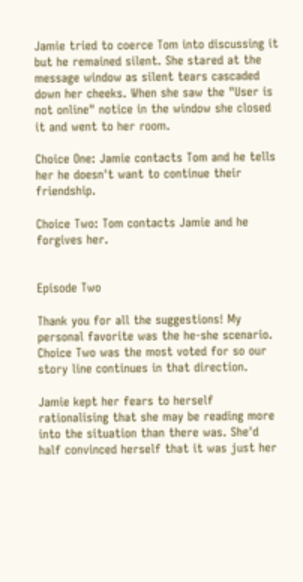Jamie tried to coerce Tom into discussing it but he remained silent. She stared at the message window as silent tears cascaded down her cheeks. When she saw the "User is not online" notice in the window she closed it and went to her room.

Choice One: Jamie contacts Tom and he tells her he doesn't want to continue their friendship.

Choice Two: Tom contacts Jamie and he forgives her.


Episode Two

Thank you for all the suggestions! My personal favorite was the he-she scenario. Choice Two was the most voted for so our story line continues in that direction.

Jamie kept her fears to herself rationalising that she may be reading more into the situation than there was. She'd half convinced herself that it was just her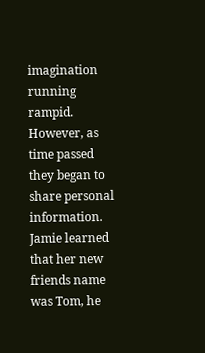imagination running rampid. However, as time passed they began to share personal information. Jamie learned that her new friends name was Tom, he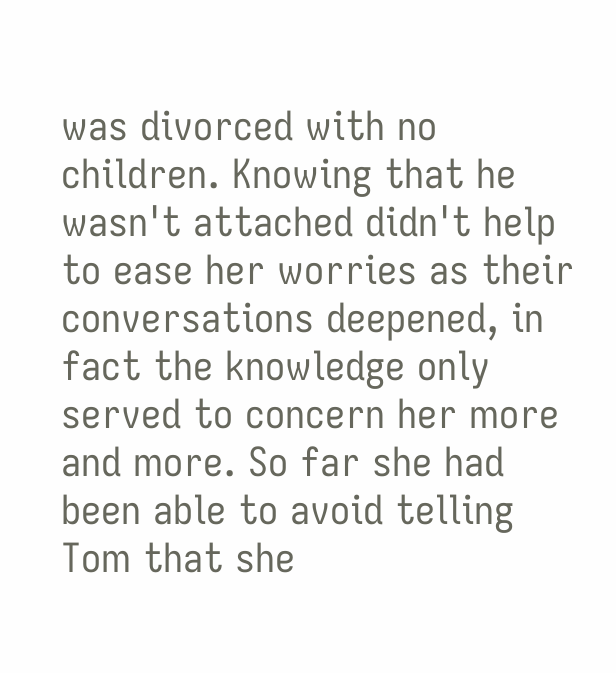was divorced with no children. Knowing that he wasn't attached didn't help to ease her worries as their conversations deepened, in fact the knowledge only served to concern her more and more. So far she had been able to avoid telling Tom that she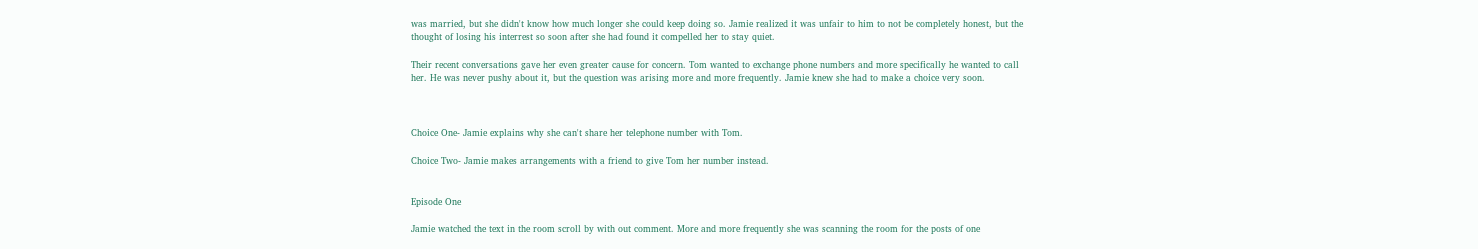was married, but she didn't know how much longer she could keep doing so. Jamie realized it was unfair to him to not be completely honest, but the thought of losing his interrest so soon after she had found it compelled her to stay quiet.

Their recent conversations gave her even greater cause for concern. Tom wanted to exchange phone numbers and more specifically he wanted to call her. He was never pushy about it, but the question was arising more and more frequently. Jamie knew she had to make a choice very soon.



Choice One- Jamie explains why she can't share her telephone number with Tom.

Choice Two- Jamie makes arrangements with a friend to give Tom her number instead.


Episode One

Jamie watched the text in the room scroll by with out comment. More and more frequently she was scanning the room for the posts of one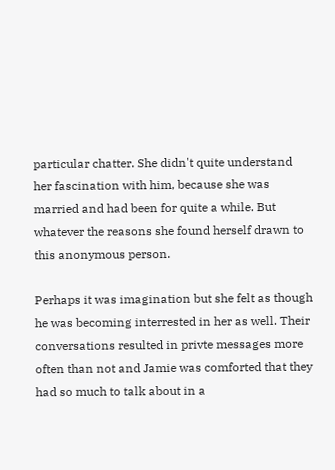particular chatter. She didn't quite understand her fascination with him, because she was married and had been for quite a while. But whatever the reasons she found herself drawn to this anonymous person.

Perhaps it was imagination but she felt as though he was becoming interrested in her as well. Their conversations resulted in privte messages more often than not and Jamie was comforted that they had so much to talk about in a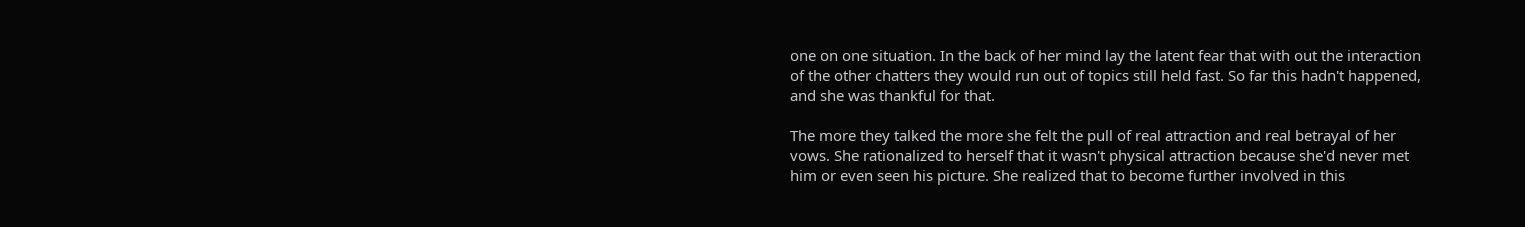one on one situation. In the back of her mind lay the latent fear that with out the interaction of the other chatters they would run out of topics still held fast. So far this hadn't happened, and she was thankful for that.

The more they talked the more she felt the pull of real attraction and real betrayal of her vows. She rationalized to herself that it wasn't physical attraction because she'd never met him or even seen his picture. She realized that to become further involved in this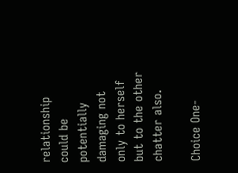relationship could be potentially damaging not only to herself but to the other chatter also.

Choice One-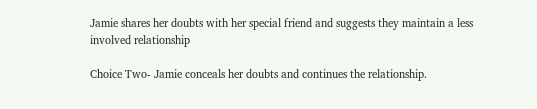Jamie shares her doubts with her special friend and suggests they maintain a less involved relationship

Choice Two- Jamie conceals her doubts and continues the relationship.